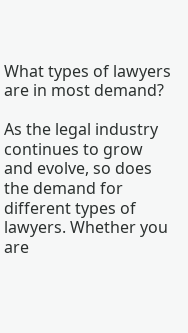What types of lawyers are in most demand?

As the legal industry continues to grow and evolve, so does the demand for different types of lawyers. Whether you are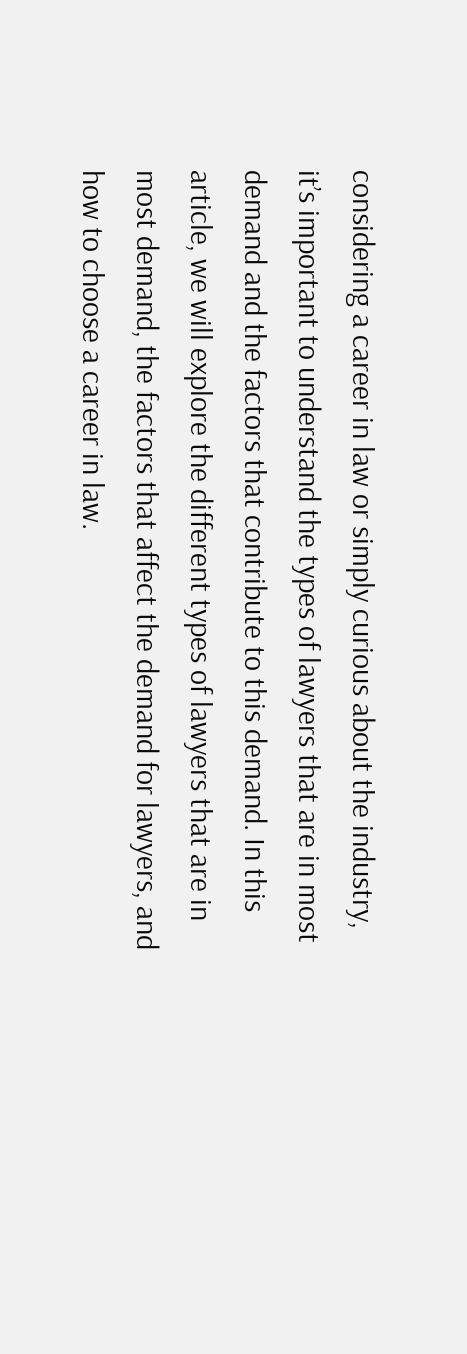considering a career in law or simply curious about the industry, it’s important to understand the types of lawyers that are in most demand and the factors that contribute to this demand. In this article, we will explore the different types of lawyers that are in most demand, the factors that affect the demand for lawyers, and how to choose a career in law.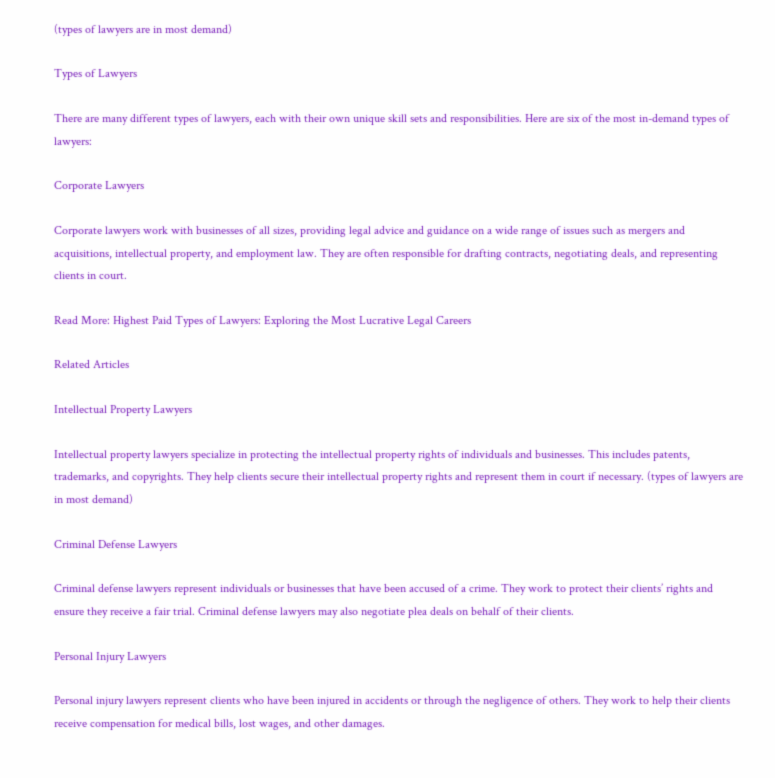(types of lawyers are in most demand)

Types of Lawyers

There are many different types of lawyers, each with their own unique skill sets and responsibilities. Here are six of the most in-demand types of lawyers:

Corporate Lawyers

Corporate lawyers work with businesses of all sizes, providing legal advice and guidance on a wide range of issues such as mergers and acquisitions, intellectual property, and employment law. They are often responsible for drafting contracts, negotiating deals, and representing clients in court.

Read More: Highest Paid Types of Lawyers: Exploring the Most Lucrative Legal Careers

Related Articles

Intellectual Property Lawyers

Intellectual property lawyers specialize in protecting the intellectual property rights of individuals and businesses. This includes patents, trademarks, and copyrights. They help clients secure their intellectual property rights and represent them in court if necessary. (types of lawyers are in most demand)

Criminal Defense Lawyers

Criminal defense lawyers represent individuals or businesses that have been accused of a crime. They work to protect their clients’ rights and ensure they receive a fair trial. Criminal defense lawyers may also negotiate plea deals on behalf of their clients.

Personal Injury Lawyers

Personal injury lawyers represent clients who have been injured in accidents or through the negligence of others. They work to help their clients receive compensation for medical bills, lost wages, and other damages.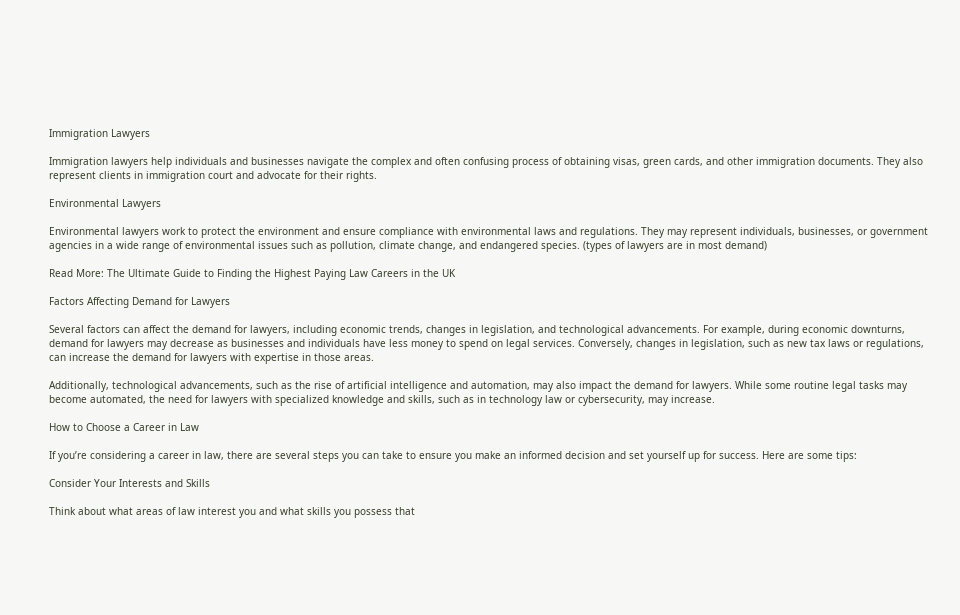Immigration Lawyers

Immigration lawyers help individuals and businesses navigate the complex and often confusing process of obtaining visas, green cards, and other immigration documents. They also represent clients in immigration court and advocate for their rights.

Environmental Lawyers

Environmental lawyers work to protect the environment and ensure compliance with environmental laws and regulations. They may represent individuals, businesses, or government agencies in a wide range of environmental issues such as pollution, climate change, and endangered species. (types of lawyers are in most demand)

Read More: The Ultimate Guide to Finding the Highest Paying Law Careers in the UK

Factors Affecting Demand for Lawyers

Several factors can affect the demand for lawyers, including economic trends, changes in legislation, and technological advancements. For example, during economic downturns, demand for lawyers may decrease as businesses and individuals have less money to spend on legal services. Conversely, changes in legislation, such as new tax laws or regulations, can increase the demand for lawyers with expertise in those areas.

Additionally, technological advancements, such as the rise of artificial intelligence and automation, may also impact the demand for lawyers. While some routine legal tasks may become automated, the need for lawyers with specialized knowledge and skills, such as in technology law or cybersecurity, may increase.

How to Choose a Career in Law

If you’re considering a career in law, there are several steps you can take to ensure you make an informed decision and set yourself up for success. Here are some tips:

Consider Your Interests and Skills

Think about what areas of law interest you and what skills you possess that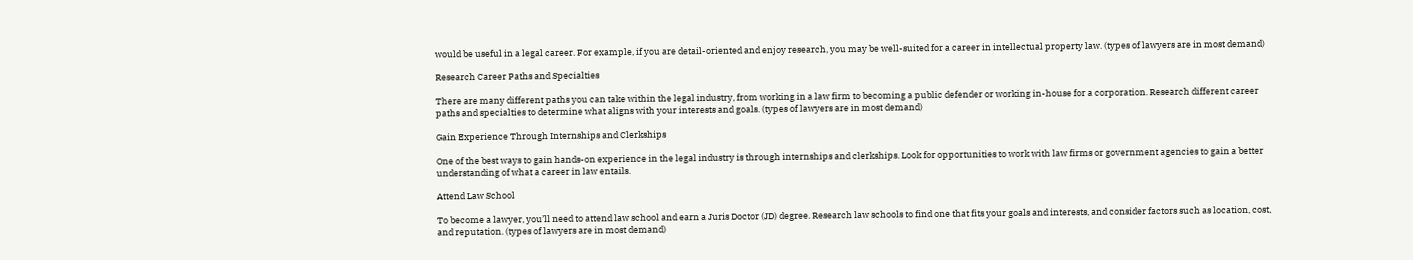would be useful in a legal career. For example, if you are detail-oriented and enjoy research, you may be well-suited for a career in intellectual property law. (types of lawyers are in most demand)

Research Career Paths and Specialties

There are many different paths you can take within the legal industry, from working in a law firm to becoming a public defender or working in-house for a corporation. Research different career paths and specialties to determine what aligns with your interests and goals. (types of lawyers are in most demand)

Gain Experience Through Internships and Clerkships

One of the best ways to gain hands-on experience in the legal industry is through internships and clerkships. Look for opportunities to work with law firms or government agencies to gain a better understanding of what a career in law entails.

Attend Law School

To become a lawyer, you’ll need to attend law school and earn a Juris Doctor (JD) degree. Research law schools to find one that fits your goals and interests, and consider factors such as location, cost, and reputation. (types of lawyers are in most demand)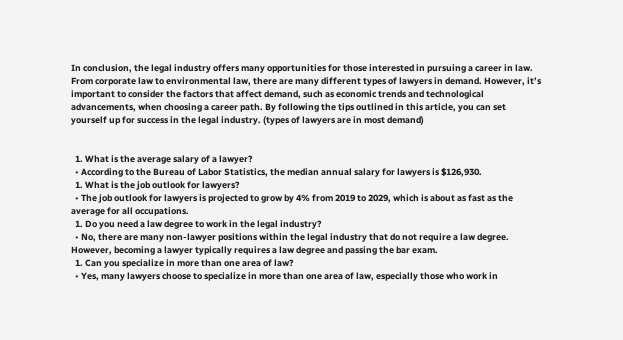In conclusion, the legal industry offers many opportunities for those interested in pursuing a career in law. From corporate law to environmental law, there are many different types of lawyers in demand. However, it’s important to consider the factors that affect demand, such as economic trends and technological advancements, when choosing a career path. By following the tips outlined in this article, you can set yourself up for success in the legal industry. (types of lawyers are in most demand)


  1. What is the average salary of a lawyer?
  • According to the Bureau of Labor Statistics, the median annual salary for lawyers is $126,930.
  1. What is the job outlook for lawyers?
  • The job outlook for lawyers is projected to grow by 4% from 2019 to 2029, which is about as fast as the average for all occupations.
  1. Do you need a law degree to work in the legal industry?
  • No, there are many non-lawyer positions within the legal industry that do not require a law degree. However, becoming a lawyer typically requires a law degree and passing the bar exam.
  1. Can you specialize in more than one area of law?
  • Yes, many lawyers choose to specialize in more than one area of law, especially those who work in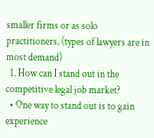smaller firms or as solo practitioners. (types of lawyers are in most demand)
  1. How can I stand out in the competitive legal job market?
  • One way to stand out is to gain experience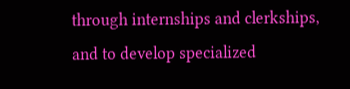through internships and clerkships, and to develop specialized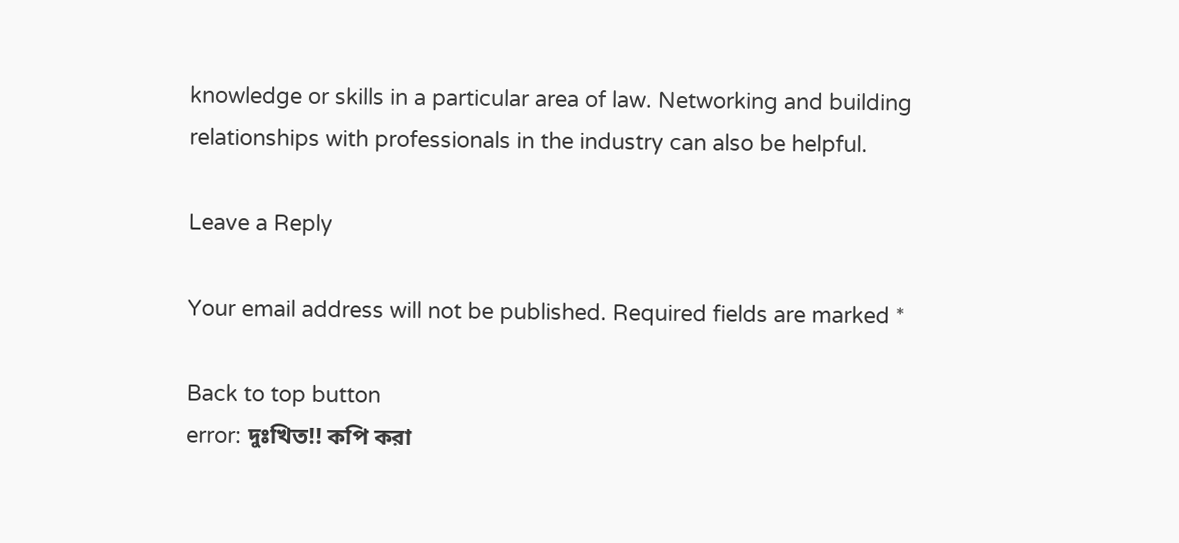knowledge or skills in a particular area of law. Networking and building relationships with professionals in the industry can also be helpful.

Leave a Reply

Your email address will not be published. Required fields are marked *

Back to top button
error: দুঃখিত!! কপি করা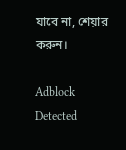যাবে না, শেয়ার করুন।

Adblock Detected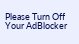Please Turn Off Your AdBlocker